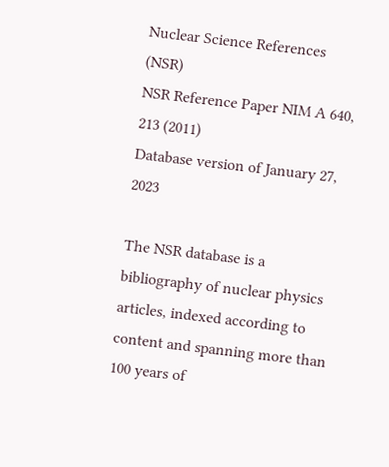Nuclear Science References (NSR)
NSR Reference Paper NIM A 640, 213 (2011)
Database version of January 27, 2023

The NSR database is a bibliography of nuclear physics articles, indexed according to content and spanning more than 100 years of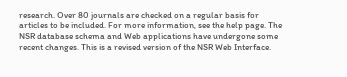research. Over 80 journals are checked on a regular basis for articles to be included. For more information, see the help page. The NSR database schema and Web applications have undergone some recent changes. This is a revised version of the NSR Web Interface.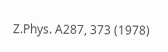Z.Phys. A287, 373 (1978)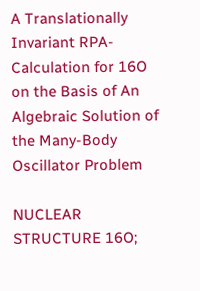A Translationally Invariant RPA-Calculation for 16O on the Basis of An Algebraic Solution of the Many-Body Oscillator Problem

NUCLEAR STRUCTURE 16O;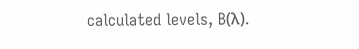calculated levels, B(λ).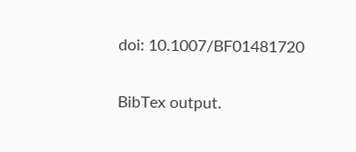doi: 10.1007/BF01481720

BibTex output.